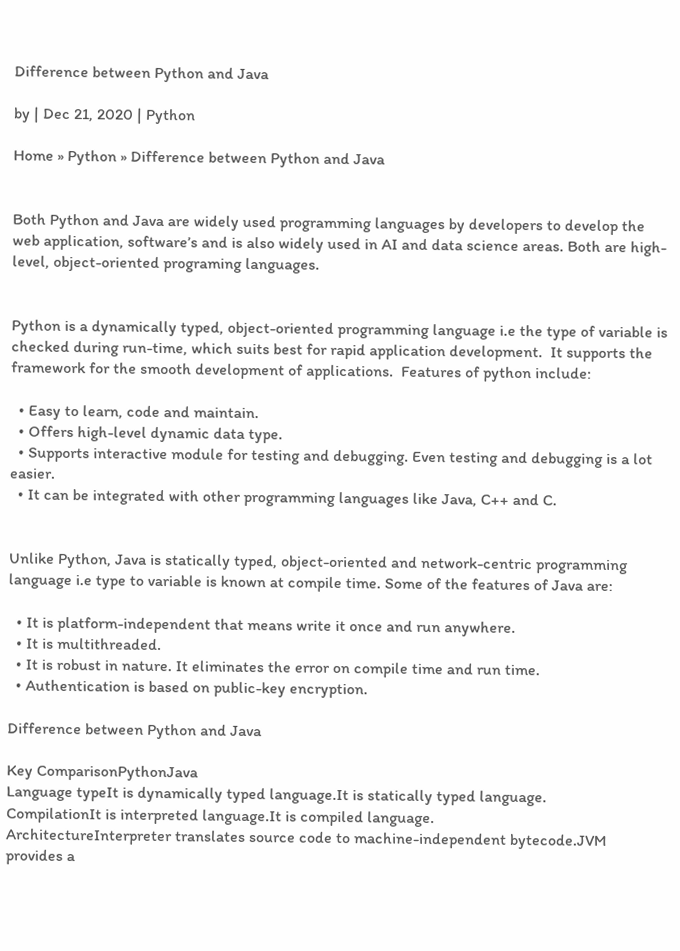Difference between Python and Java

by | Dec 21, 2020 | Python

Home » Python » Difference between Python and Java


Both Python and Java are widely used programming languages by developers to develop the web application, software’s and is also widely used in AI and data science areas. Both are high-level, object-oriented programing languages.


Python is a dynamically typed, object-oriented programming language i.e the type of variable is checked during run-time, which suits best for rapid application development.  It supports the framework for the smooth development of applications.  Features of python include:

  • Easy to learn, code and maintain.
  • Offers high-level dynamic data type.
  • Supports interactive module for testing and debugging. Even testing and debugging is a lot easier.
  • It can be integrated with other programming languages like Java, C++ and C.


Unlike Python, Java is statically typed, object-oriented and network-centric programming language i.e type to variable is known at compile time. Some of the features of Java are:

  • It is platform-independent that means write it once and run anywhere.
  • It is multithreaded.
  • It is robust in nature. It eliminates the error on compile time and run time.
  • Authentication is based on public-key encryption.

Difference between Python and Java

Key ComparisonPythonJava
Language typeIt is dynamically typed language.It is statically typed language.
CompilationIt is interpreted language.It is compiled language.
ArchitectureInterpreter translates source code to machine-independent bytecode.JVM provides a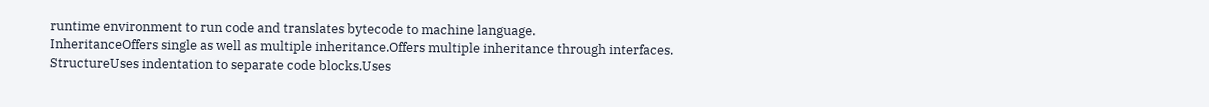runtime environment to run code and translates bytecode to machine language.
InheritanceOffers single as well as multiple inheritance.Offers multiple inheritance through interfaces.
StructureUses indentation to separate code blocks.Uses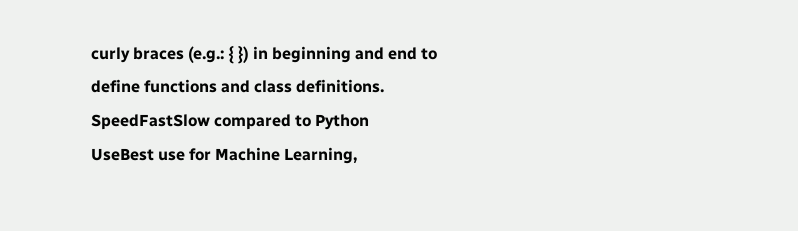curly braces (e.g.: { }) in beginning and end to define functions and class definitions.
SpeedFastSlow compared to Python
UseBest use for Machine Learning,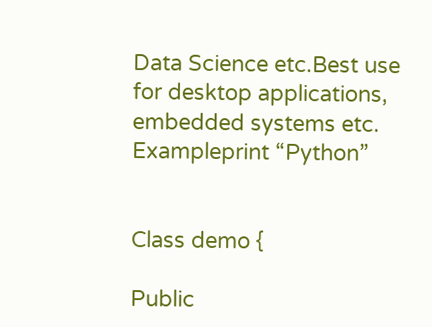Data Science etc.Best use for desktop applications, embedded systems etc.
Exampleprint “Python”


Class demo {

Public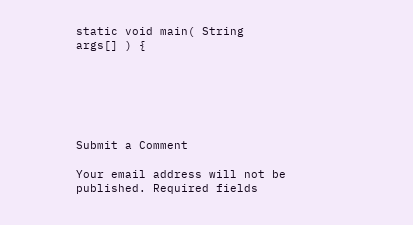static void main( String args[] ) {






Submit a Comment

Your email address will not be published. Required fields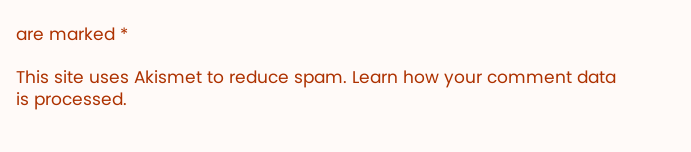are marked *

This site uses Akismet to reduce spam. Learn how your comment data is processed.